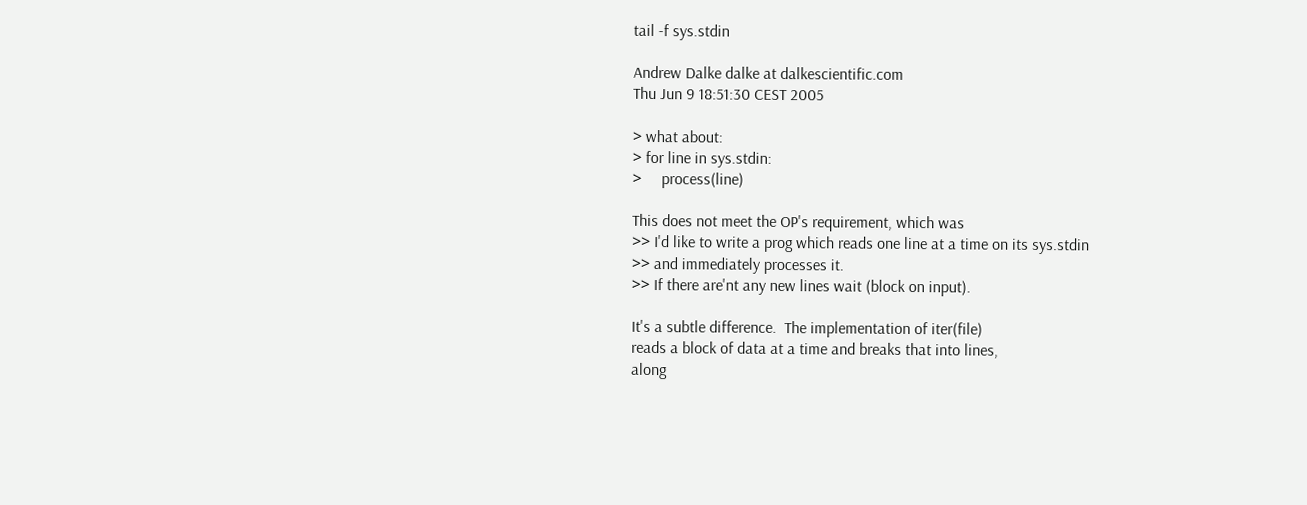tail -f sys.stdin

Andrew Dalke dalke at dalkescientific.com
Thu Jun 9 18:51:30 CEST 2005

> what about:
> for line in sys.stdin:
>     process(line)

This does not meet the OP's requirement, which was
>> I'd like to write a prog which reads one line at a time on its sys.stdin
>> and immediately processes it.
>> If there are'nt any new lines wait (block on input).

It's a subtle difference.  The implementation of iter(file)
reads a block of data at a time and breaks that into lines,
along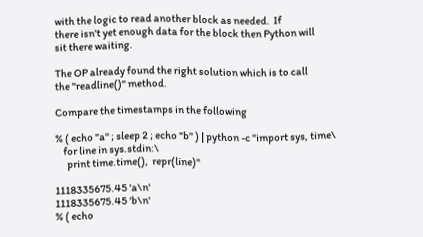with the logic to read another block as needed.  If
there isn't yet enough data for the block then Python will
sit there waiting.

The OP already found the right solution which is to call
the "readline()" method.

Compare the timestamps in the following

% ( echo "a" ; sleep 2 ; echo "b" ) | python -c "import sys, time\
    for line in sys.stdin:\
      print time.time(),  repr(line)"

1118335675.45 'a\n'
1118335675.45 'b\n'
% ( echo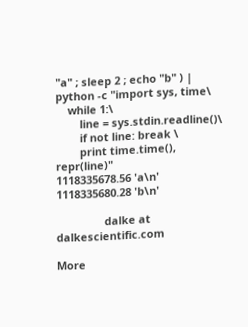"a" ; sleep 2 ; echo "b" ) | python -c "import sys, time\
    while 1:\
        line = sys.stdin.readline()\
        if not line: break \
        print time.time(), repr(line)"
1118335678.56 'a\n'
1118335680.28 'b\n'

                dalke at dalkescientific.com

More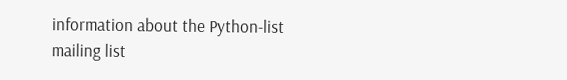information about the Python-list mailing list